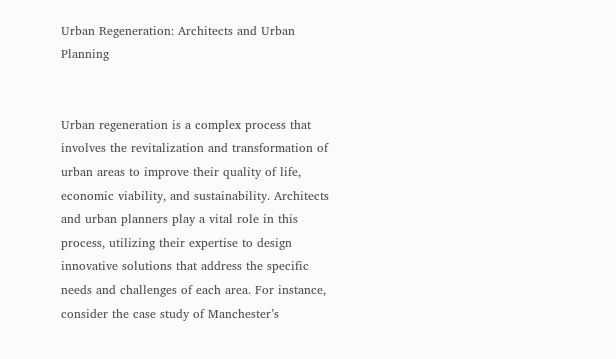Urban Regeneration: Architects and Urban Planning


Urban regeneration is a complex process that involves the revitalization and transformation of urban areas to improve their quality of life, economic viability, and sustainability. Architects and urban planners play a vital role in this process, utilizing their expertise to design innovative solutions that address the specific needs and challenges of each area. For instance, consider the case study of Manchester’s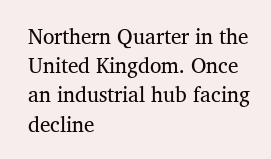Northern Quarter in the United Kingdom. Once an industrial hub facing decline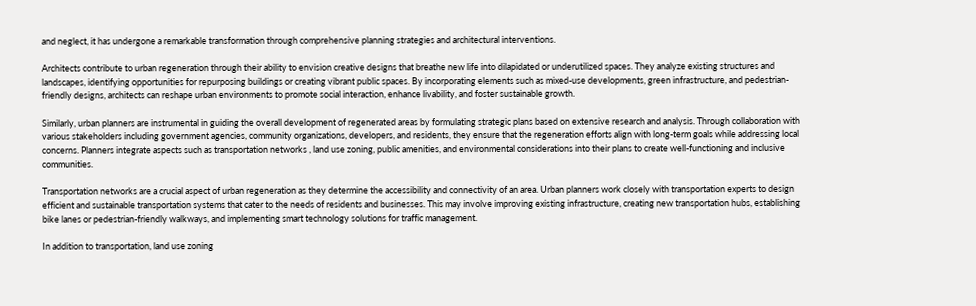and neglect, it has undergone a remarkable transformation through comprehensive planning strategies and architectural interventions.

Architects contribute to urban regeneration through their ability to envision creative designs that breathe new life into dilapidated or underutilized spaces. They analyze existing structures and landscapes, identifying opportunities for repurposing buildings or creating vibrant public spaces. By incorporating elements such as mixed-use developments, green infrastructure, and pedestrian-friendly designs, architects can reshape urban environments to promote social interaction, enhance livability, and foster sustainable growth.

Similarly, urban planners are instrumental in guiding the overall development of regenerated areas by formulating strategic plans based on extensive research and analysis. Through collaboration with various stakeholders including government agencies, community organizations, developers, and residents, they ensure that the regeneration efforts align with long-term goals while addressing local concerns. Planners integrate aspects such as transportation networks , land use zoning, public amenities, and environmental considerations into their plans to create well-functioning and inclusive communities.

Transportation networks are a crucial aspect of urban regeneration as they determine the accessibility and connectivity of an area. Urban planners work closely with transportation experts to design efficient and sustainable transportation systems that cater to the needs of residents and businesses. This may involve improving existing infrastructure, creating new transportation hubs, establishing bike lanes or pedestrian-friendly walkways, and implementing smart technology solutions for traffic management.

In addition to transportation, land use zoning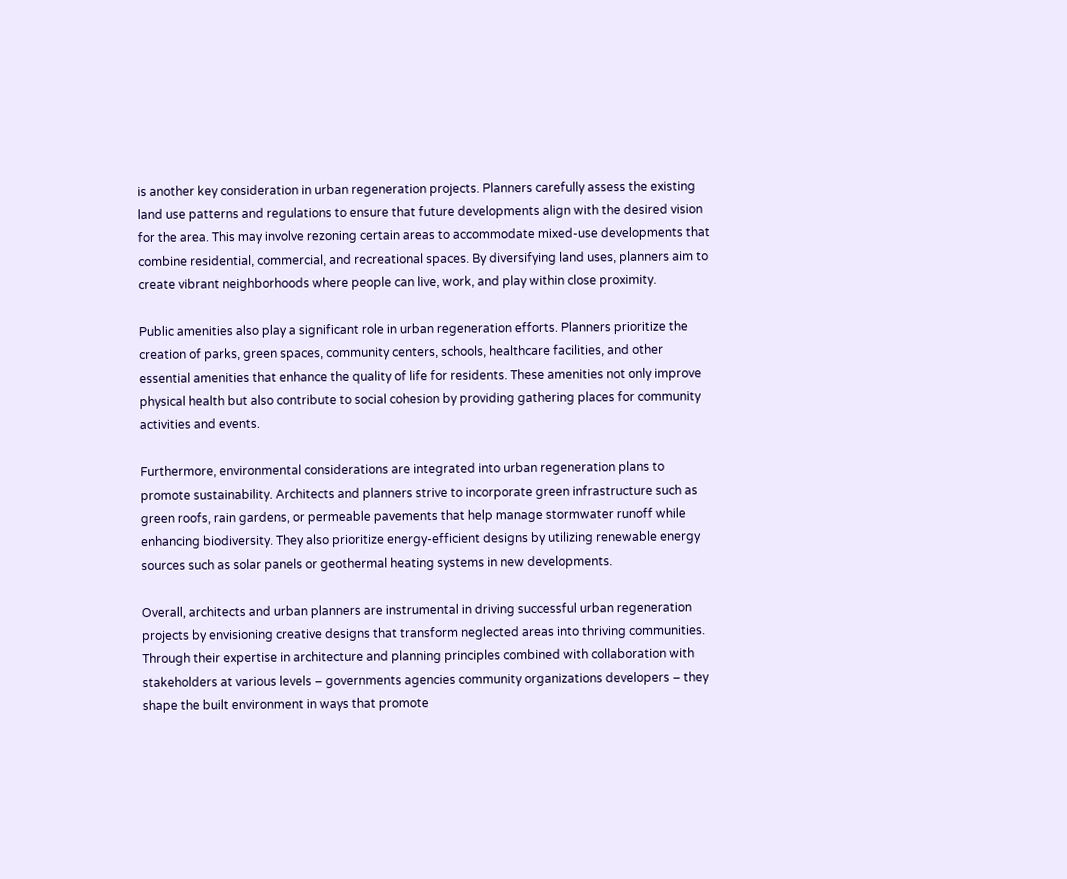is another key consideration in urban regeneration projects. Planners carefully assess the existing land use patterns and regulations to ensure that future developments align with the desired vision for the area. This may involve rezoning certain areas to accommodate mixed-use developments that combine residential, commercial, and recreational spaces. By diversifying land uses, planners aim to create vibrant neighborhoods where people can live, work, and play within close proximity.

Public amenities also play a significant role in urban regeneration efforts. Planners prioritize the creation of parks, green spaces, community centers, schools, healthcare facilities, and other essential amenities that enhance the quality of life for residents. These amenities not only improve physical health but also contribute to social cohesion by providing gathering places for community activities and events.

Furthermore, environmental considerations are integrated into urban regeneration plans to promote sustainability. Architects and planners strive to incorporate green infrastructure such as green roofs, rain gardens, or permeable pavements that help manage stormwater runoff while enhancing biodiversity. They also prioritize energy-efficient designs by utilizing renewable energy sources such as solar panels or geothermal heating systems in new developments.

Overall, architects and urban planners are instrumental in driving successful urban regeneration projects by envisioning creative designs that transform neglected areas into thriving communities. Through their expertise in architecture and planning principles combined with collaboration with stakeholders at various levels – governments agencies community organizations developers – they shape the built environment in ways that promote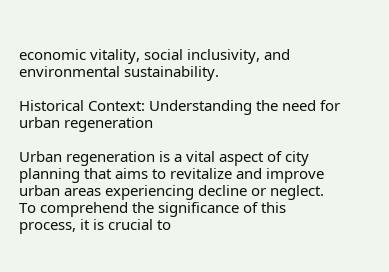economic vitality, social inclusivity, and environmental sustainability.

Historical Context: Understanding the need for urban regeneration

Urban regeneration is a vital aspect of city planning that aims to revitalize and improve urban areas experiencing decline or neglect. To comprehend the significance of this process, it is crucial to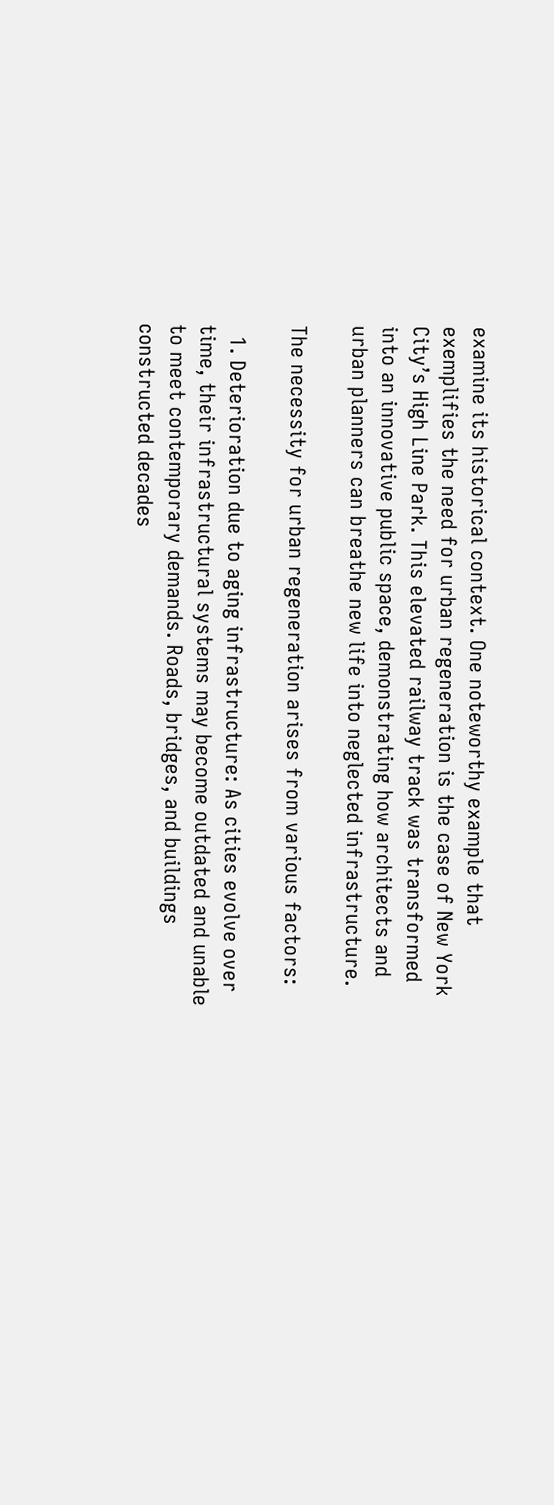examine its historical context. One noteworthy example that exemplifies the need for urban regeneration is the case of New York City’s High Line Park. This elevated railway track was transformed into an innovative public space, demonstrating how architects and urban planners can breathe new life into neglected infrastructure.

The necessity for urban regeneration arises from various factors:

  1. Deterioration due to aging infrastructure: As cities evolve over time, their infrastructural systems may become outdated and unable to meet contemporary demands. Roads, bridges, and buildings constructed decades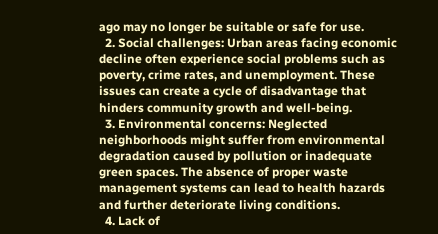ago may no longer be suitable or safe for use.
  2. Social challenges: Urban areas facing economic decline often experience social problems such as poverty, crime rates, and unemployment. These issues can create a cycle of disadvantage that hinders community growth and well-being.
  3. Environmental concerns: Neglected neighborhoods might suffer from environmental degradation caused by pollution or inadequate green spaces. The absence of proper waste management systems can lead to health hazards and further deteriorate living conditions.
  4. Lack of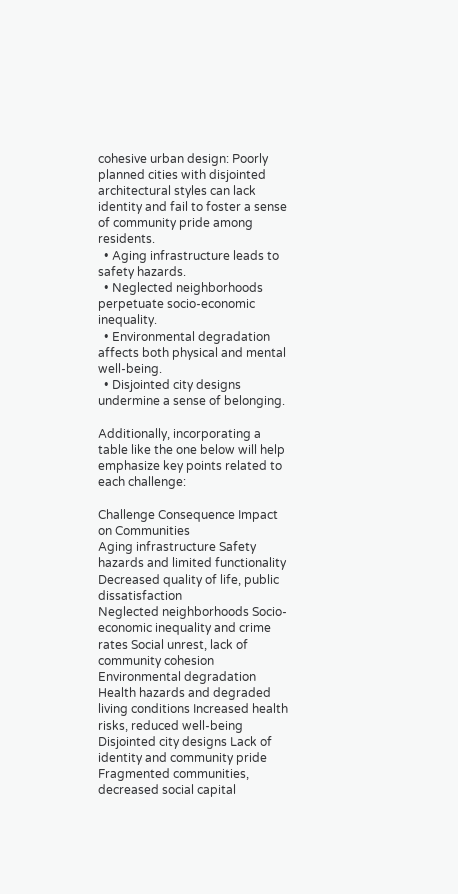cohesive urban design: Poorly planned cities with disjointed architectural styles can lack identity and fail to foster a sense of community pride among residents.
  • Aging infrastructure leads to safety hazards.
  • Neglected neighborhoods perpetuate socio-economic inequality.
  • Environmental degradation affects both physical and mental well-being.
  • Disjointed city designs undermine a sense of belonging.

Additionally, incorporating a table like the one below will help emphasize key points related to each challenge:

Challenge Consequence Impact on Communities
Aging infrastructure Safety hazards and limited functionality Decreased quality of life, public dissatisfaction
Neglected neighborhoods Socio-economic inequality and crime rates Social unrest, lack of community cohesion
Environmental degradation Health hazards and degraded living conditions Increased health risks, reduced well-being
Disjointed city designs Lack of identity and community pride Fragmented communities, decreased social capital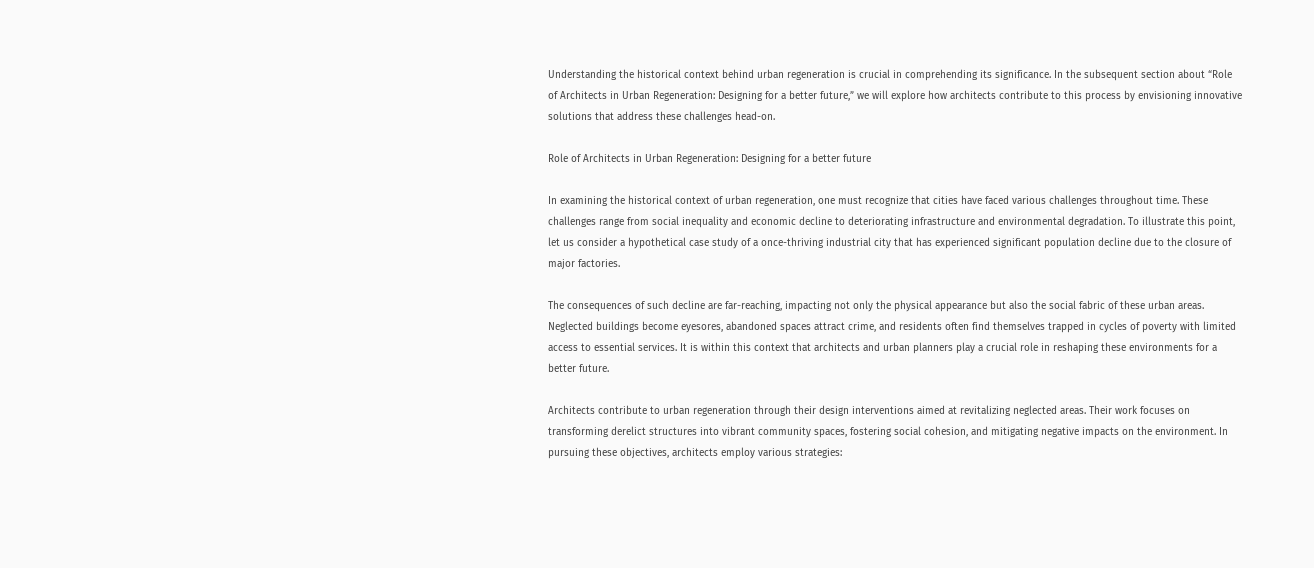Understanding the historical context behind urban regeneration is crucial in comprehending its significance. In the subsequent section about “Role of Architects in Urban Regeneration: Designing for a better future,” we will explore how architects contribute to this process by envisioning innovative solutions that address these challenges head-on.

Role of Architects in Urban Regeneration: Designing for a better future

In examining the historical context of urban regeneration, one must recognize that cities have faced various challenges throughout time. These challenges range from social inequality and economic decline to deteriorating infrastructure and environmental degradation. To illustrate this point, let us consider a hypothetical case study of a once-thriving industrial city that has experienced significant population decline due to the closure of major factories.

The consequences of such decline are far-reaching, impacting not only the physical appearance but also the social fabric of these urban areas. Neglected buildings become eyesores, abandoned spaces attract crime, and residents often find themselves trapped in cycles of poverty with limited access to essential services. It is within this context that architects and urban planners play a crucial role in reshaping these environments for a better future.

Architects contribute to urban regeneration through their design interventions aimed at revitalizing neglected areas. Their work focuses on transforming derelict structures into vibrant community spaces, fostering social cohesion, and mitigating negative impacts on the environment. In pursuing these objectives, architects employ various strategies: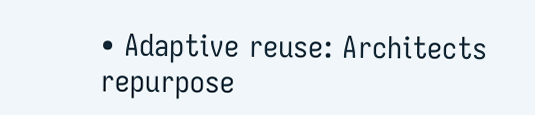• Adaptive reuse: Architects repurpose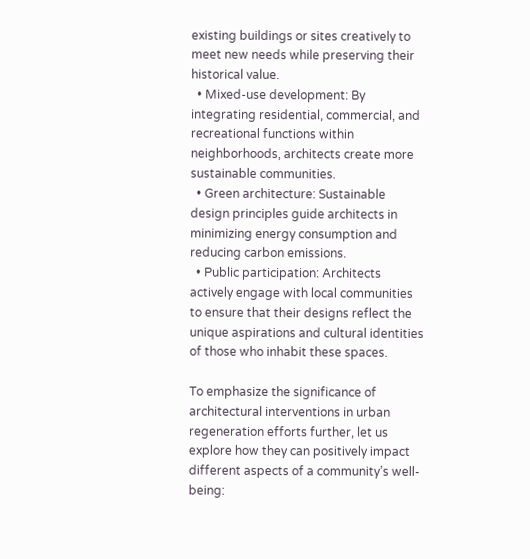existing buildings or sites creatively to meet new needs while preserving their historical value.
  • Mixed-use development: By integrating residential, commercial, and recreational functions within neighborhoods, architects create more sustainable communities.
  • Green architecture: Sustainable design principles guide architects in minimizing energy consumption and reducing carbon emissions.
  • Public participation: Architects actively engage with local communities to ensure that their designs reflect the unique aspirations and cultural identities of those who inhabit these spaces.

To emphasize the significance of architectural interventions in urban regeneration efforts further, let us explore how they can positively impact different aspects of a community’s well-being: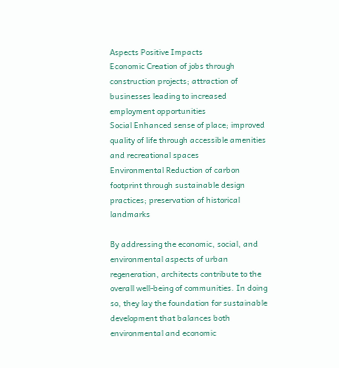Aspects Positive Impacts
Economic Creation of jobs through construction projects; attraction of businesses leading to increased employment opportunities
Social Enhanced sense of place; improved quality of life through accessible amenities and recreational spaces
Environmental Reduction of carbon footprint through sustainable design practices; preservation of historical landmarks

By addressing the economic, social, and environmental aspects of urban regeneration, architects contribute to the overall well-being of communities. In doing so, they lay the foundation for sustainable development that balances both environmental and economic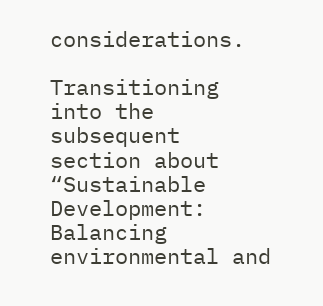considerations.

Transitioning into the subsequent section about “Sustainable Development: Balancing environmental and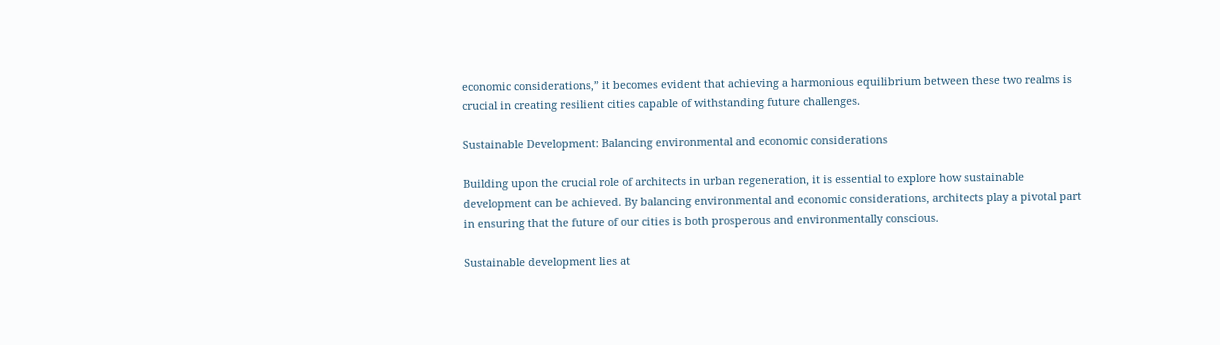economic considerations,” it becomes evident that achieving a harmonious equilibrium between these two realms is crucial in creating resilient cities capable of withstanding future challenges.

Sustainable Development: Balancing environmental and economic considerations

Building upon the crucial role of architects in urban regeneration, it is essential to explore how sustainable development can be achieved. By balancing environmental and economic considerations, architects play a pivotal part in ensuring that the future of our cities is both prosperous and environmentally conscious.

Sustainable development lies at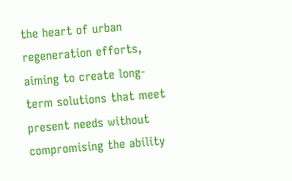the heart of urban regeneration efforts, aiming to create long-term solutions that meet present needs without compromising the ability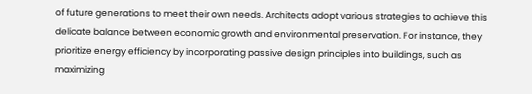of future generations to meet their own needs. Architects adopt various strategies to achieve this delicate balance between economic growth and environmental preservation. For instance, they prioritize energy efficiency by incorporating passive design principles into buildings, such as maximizing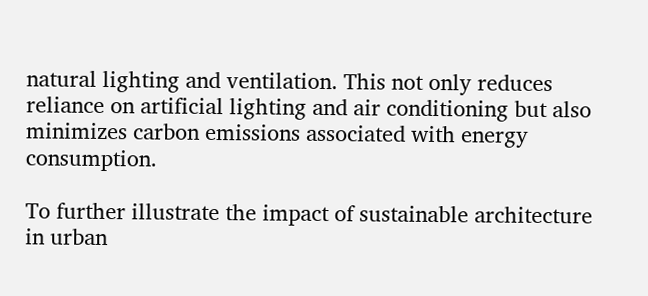natural lighting and ventilation. This not only reduces reliance on artificial lighting and air conditioning but also minimizes carbon emissions associated with energy consumption.

To further illustrate the impact of sustainable architecture in urban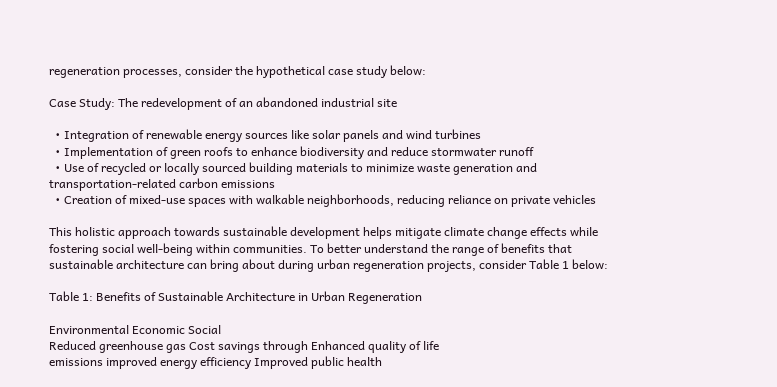regeneration processes, consider the hypothetical case study below:

Case Study: The redevelopment of an abandoned industrial site

  • Integration of renewable energy sources like solar panels and wind turbines
  • Implementation of green roofs to enhance biodiversity and reduce stormwater runoff
  • Use of recycled or locally sourced building materials to minimize waste generation and transportation-related carbon emissions
  • Creation of mixed-use spaces with walkable neighborhoods, reducing reliance on private vehicles

This holistic approach towards sustainable development helps mitigate climate change effects while fostering social well-being within communities. To better understand the range of benefits that sustainable architecture can bring about during urban regeneration projects, consider Table 1 below:

Table 1: Benefits of Sustainable Architecture in Urban Regeneration

Environmental Economic Social
Reduced greenhouse gas Cost savings through Enhanced quality of life
emissions improved energy efficiency Improved public health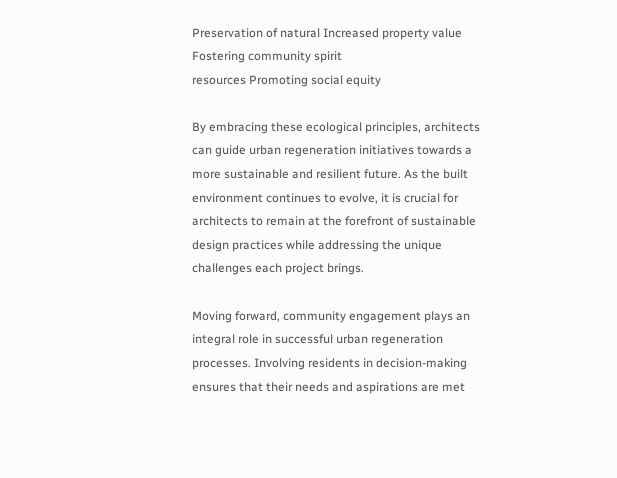Preservation of natural Increased property value Fostering community spirit
resources Promoting social equity

By embracing these ecological principles, architects can guide urban regeneration initiatives towards a more sustainable and resilient future. As the built environment continues to evolve, it is crucial for architects to remain at the forefront of sustainable design practices while addressing the unique challenges each project brings.

Moving forward, community engagement plays an integral role in successful urban regeneration processes. Involving residents in decision-making ensures that their needs and aspirations are met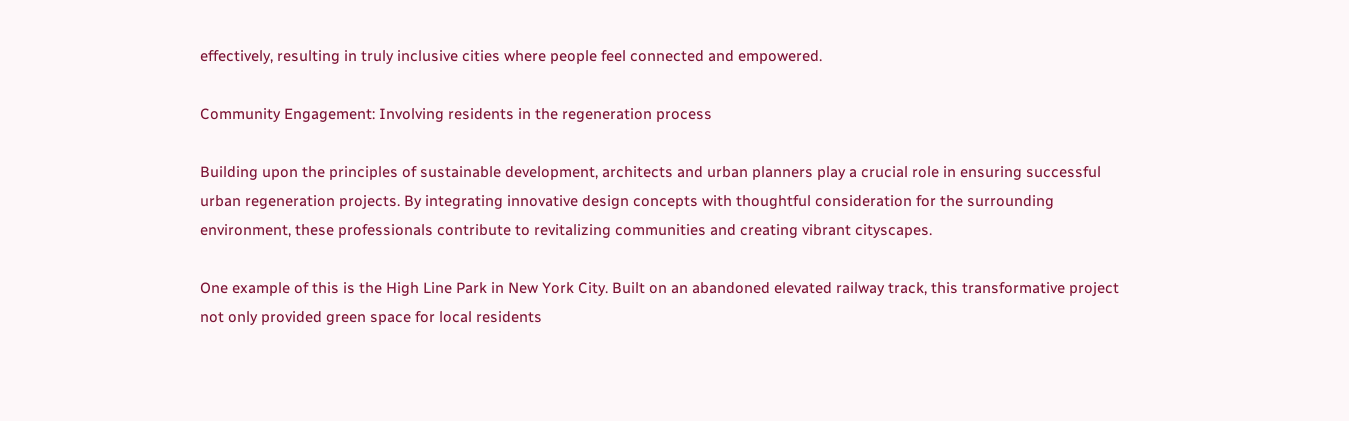effectively, resulting in truly inclusive cities where people feel connected and empowered.

Community Engagement: Involving residents in the regeneration process

Building upon the principles of sustainable development, architects and urban planners play a crucial role in ensuring successful urban regeneration projects. By integrating innovative design concepts with thoughtful consideration for the surrounding environment, these professionals contribute to revitalizing communities and creating vibrant cityscapes.

One example of this is the High Line Park in New York City. Built on an abandoned elevated railway track, this transformative project not only provided green space for local residents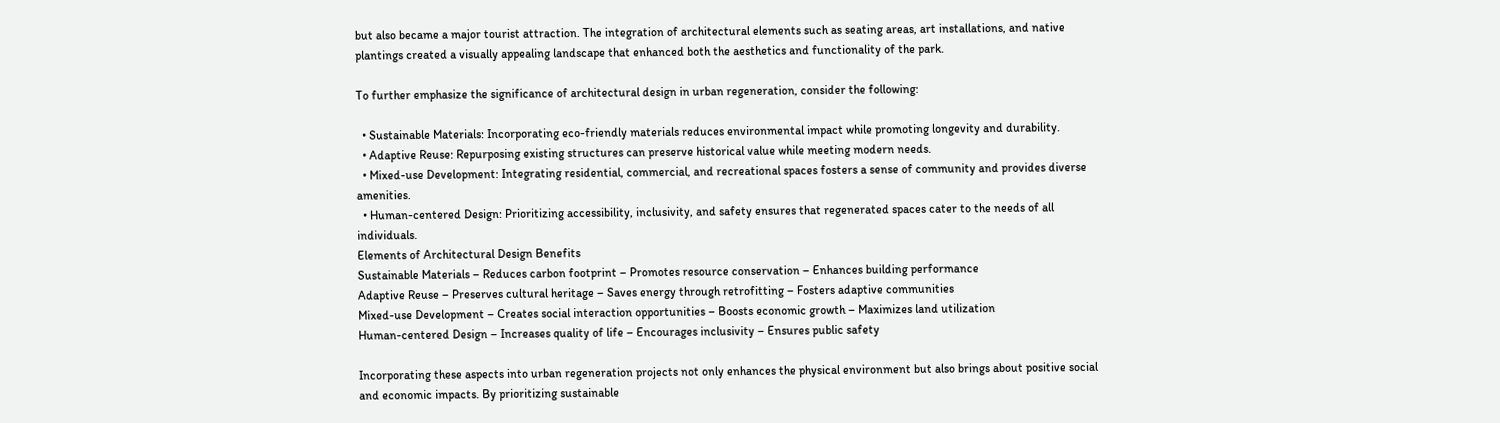but also became a major tourist attraction. The integration of architectural elements such as seating areas, art installations, and native plantings created a visually appealing landscape that enhanced both the aesthetics and functionality of the park.

To further emphasize the significance of architectural design in urban regeneration, consider the following:

  • Sustainable Materials: Incorporating eco-friendly materials reduces environmental impact while promoting longevity and durability.
  • Adaptive Reuse: Repurposing existing structures can preserve historical value while meeting modern needs.
  • Mixed-use Development: Integrating residential, commercial, and recreational spaces fosters a sense of community and provides diverse amenities.
  • Human-centered Design: Prioritizing accessibility, inclusivity, and safety ensures that regenerated spaces cater to the needs of all individuals.
Elements of Architectural Design Benefits
Sustainable Materials – Reduces carbon footprint – Promotes resource conservation – Enhances building performance
Adaptive Reuse – Preserves cultural heritage – Saves energy through retrofitting – Fosters adaptive communities
Mixed-use Development – Creates social interaction opportunities – Boosts economic growth – Maximizes land utilization
Human-centered Design – Increases quality of life – Encourages inclusivity – Ensures public safety

Incorporating these aspects into urban regeneration projects not only enhances the physical environment but also brings about positive social and economic impacts. By prioritizing sustainable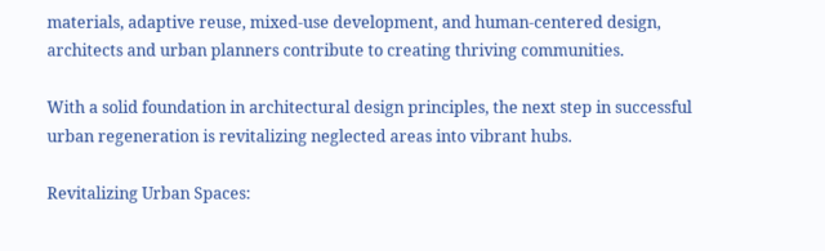materials, adaptive reuse, mixed-use development, and human-centered design, architects and urban planners contribute to creating thriving communities.

With a solid foundation in architectural design principles, the next step in successful urban regeneration is revitalizing neglected areas into vibrant hubs.

Revitalizing Urban Spaces: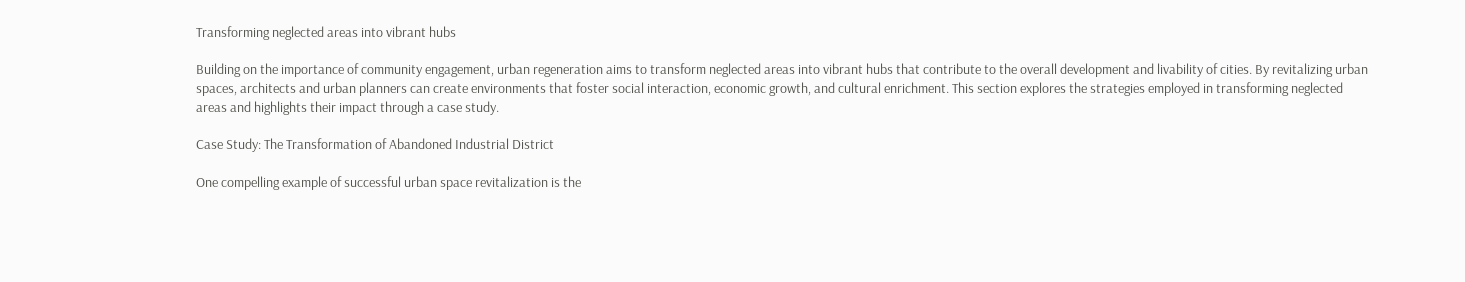Transforming neglected areas into vibrant hubs

Building on the importance of community engagement, urban regeneration aims to transform neglected areas into vibrant hubs that contribute to the overall development and livability of cities. By revitalizing urban spaces, architects and urban planners can create environments that foster social interaction, economic growth, and cultural enrichment. This section explores the strategies employed in transforming neglected areas and highlights their impact through a case study.

Case Study: The Transformation of Abandoned Industrial District

One compelling example of successful urban space revitalization is the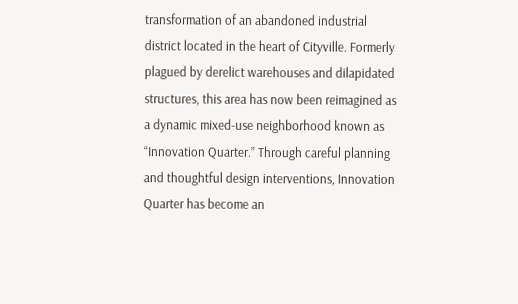transformation of an abandoned industrial district located in the heart of Cityville. Formerly plagued by derelict warehouses and dilapidated structures, this area has now been reimagined as a dynamic mixed-use neighborhood known as “Innovation Quarter.” Through careful planning and thoughtful design interventions, Innovation Quarter has become an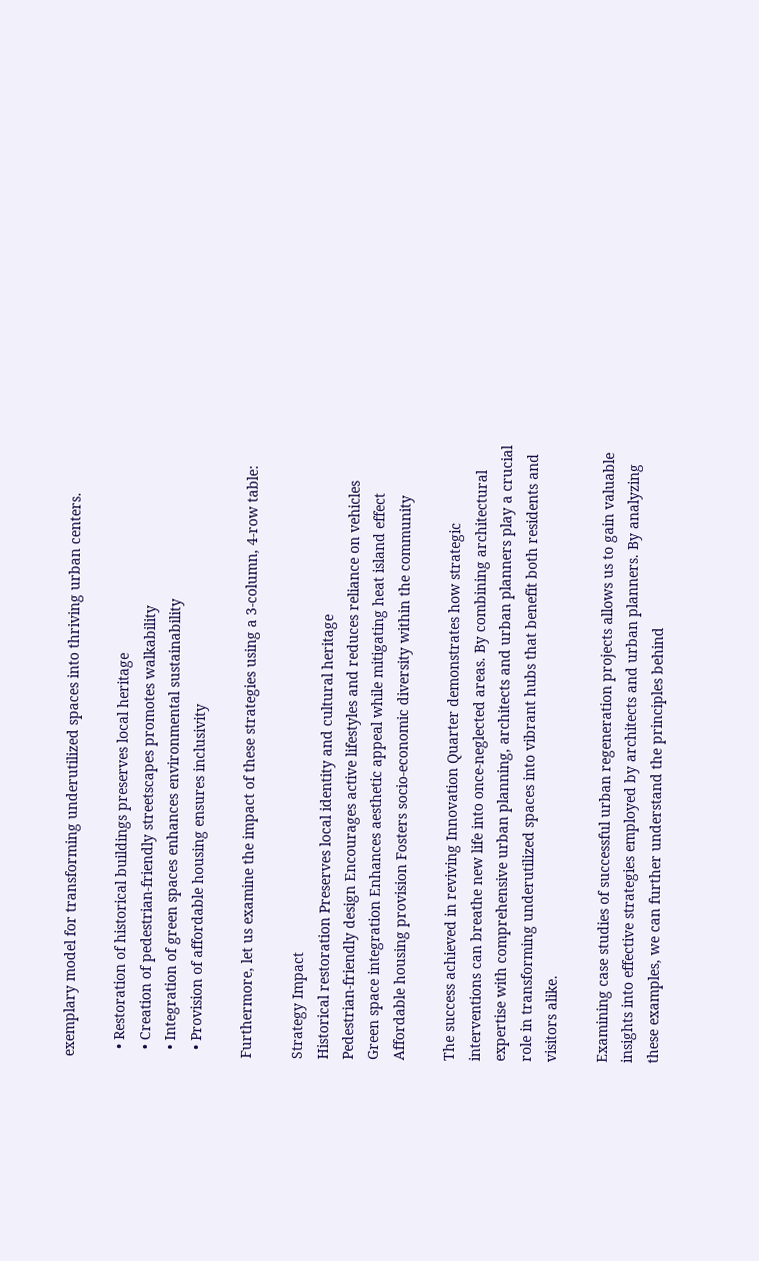exemplary model for transforming underutilized spaces into thriving urban centers.

  • Restoration of historical buildings preserves local heritage
  • Creation of pedestrian-friendly streetscapes promotes walkability
  • Integration of green spaces enhances environmental sustainability
  • Provision of affordable housing ensures inclusivity

Furthermore, let us examine the impact of these strategies using a 3-column, 4-row table:

Strategy Impact
Historical restoration Preserves local identity and cultural heritage
Pedestrian-friendly design Encourages active lifestyles and reduces reliance on vehicles
Green space integration Enhances aesthetic appeal while mitigating heat island effect
Affordable housing provision Fosters socio-economic diversity within the community

The success achieved in reviving Innovation Quarter demonstrates how strategic interventions can breathe new life into once-neglected areas. By combining architectural expertise with comprehensive urban planning, architects and urban planners play a crucial role in transforming underutilized spaces into vibrant hubs that benefit both residents and visitors alike.

Examining case studies of successful urban regeneration projects allows us to gain valuable insights into effective strategies employed by architects and urban planners. By analyzing these examples, we can further understand the principles behind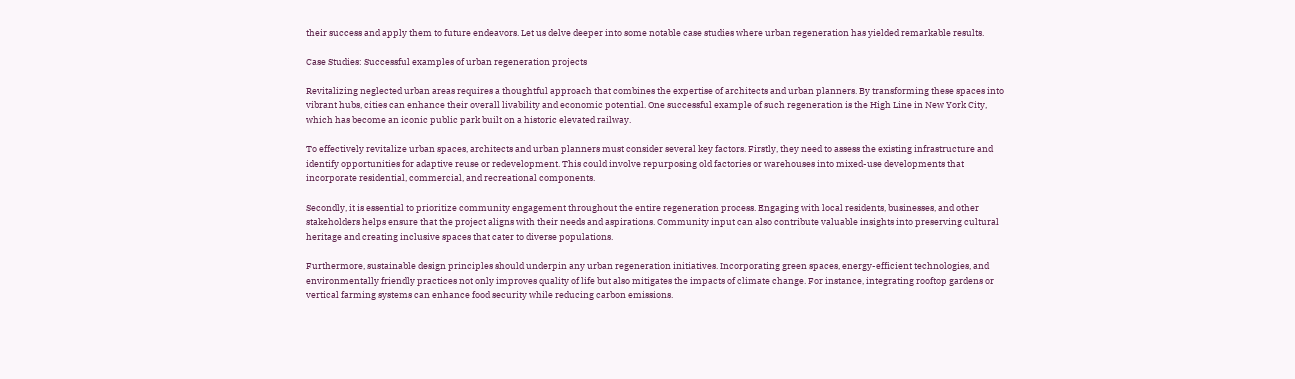their success and apply them to future endeavors. Let us delve deeper into some notable case studies where urban regeneration has yielded remarkable results.

Case Studies: Successful examples of urban regeneration projects

Revitalizing neglected urban areas requires a thoughtful approach that combines the expertise of architects and urban planners. By transforming these spaces into vibrant hubs, cities can enhance their overall livability and economic potential. One successful example of such regeneration is the High Line in New York City, which has become an iconic public park built on a historic elevated railway.

To effectively revitalize urban spaces, architects and urban planners must consider several key factors. Firstly, they need to assess the existing infrastructure and identify opportunities for adaptive reuse or redevelopment. This could involve repurposing old factories or warehouses into mixed-use developments that incorporate residential, commercial, and recreational components.

Secondly, it is essential to prioritize community engagement throughout the entire regeneration process. Engaging with local residents, businesses, and other stakeholders helps ensure that the project aligns with their needs and aspirations. Community input can also contribute valuable insights into preserving cultural heritage and creating inclusive spaces that cater to diverse populations.

Furthermore, sustainable design principles should underpin any urban regeneration initiatives. Incorporating green spaces, energy-efficient technologies, and environmentally friendly practices not only improves quality of life but also mitigates the impacts of climate change. For instance, integrating rooftop gardens or vertical farming systems can enhance food security while reducing carbon emissions.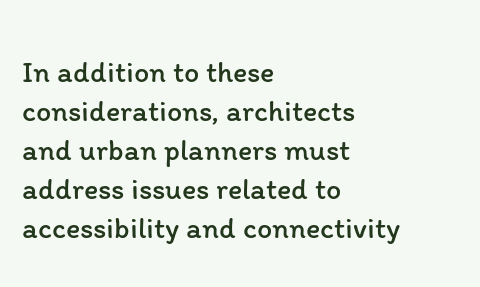In addition to these considerations, architects and urban planners must address issues related to accessibility and connectivity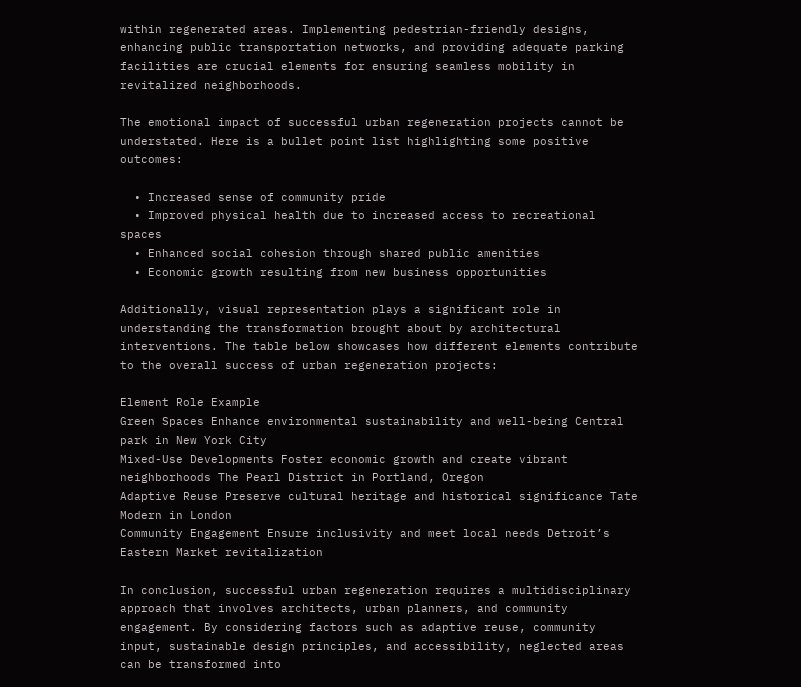within regenerated areas. Implementing pedestrian-friendly designs, enhancing public transportation networks, and providing adequate parking facilities are crucial elements for ensuring seamless mobility in revitalized neighborhoods.

The emotional impact of successful urban regeneration projects cannot be understated. Here is a bullet point list highlighting some positive outcomes:

  • Increased sense of community pride
  • Improved physical health due to increased access to recreational spaces
  • Enhanced social cohesion through shared public amenities
  • Economic growth resulting from new business opportunities

Additionally, visual representation plays a significant role in understanding the transformation brought about by architectural interventions. The table below showcases how different elements contribute to the overall success of urban regeneration projects:

Element Role Example
Green Spaces Enhance environmental sustainability and well-being Central park in New York City
Mixed-Use Developments Foster economic growth and create vibrant neighborhoods The Pearl District in Portland, Oregon
Adaptive Reuse Preserve cultural heritage and historical significance Tate Modern in London
Community Engagement Ensure inclusivity and meet local needs Detroit’s Eastern Market revitalization

In conclusion, successful urban regeneration requires a multidisciplinary approach that involves architects, urban planners, and community engagement. By considering factors such as adaptive reuse, community input, sustainable design principles, and accessibility, neglected areas can be transformed into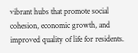vibrant hubs that promote social cohesion, economic growth, and improved quality of life for residents.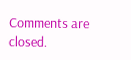Comments are closed.